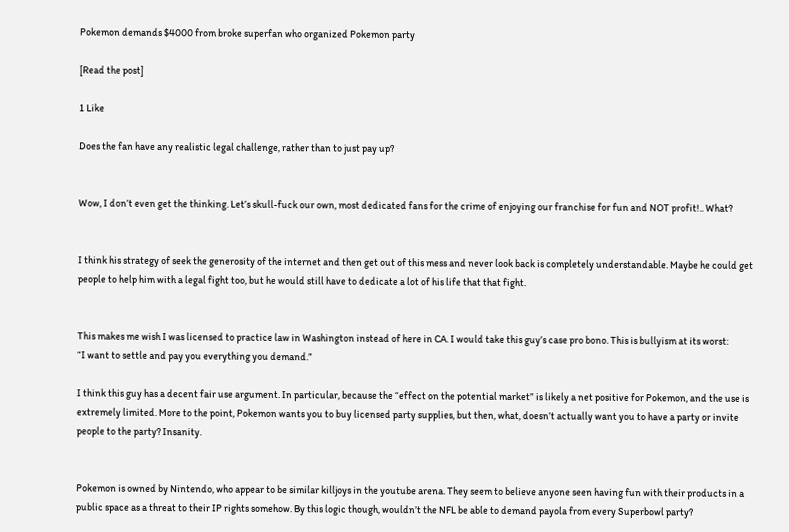Pokemon demands $4000 from broke superfan who organized Pokemon party

[Read the post]

1 Like

Does the fan have any realistic legal challenge, rather than to just pay up?


Wow, I don’t even get the thinking. Let’s skull-fuck our own, most dedicated fans for the crime of enjoying our franchise for fun and NOT profit!.. What?


I think his strategy of seek the generosity of the internet and then get out of this mess and never look back is completely understandable. Maybe he could get people to help him with a legal fight too, but he would still have to dedicate a lot of his life that that fight.


This makes me wish I was licensed to practice law in Washington instead of here in CA. I would take this guy’s case pro bono. This is bullyism at its worst:
“I want to settle and pay you everything you demand.”

I think this guy has a decent fair use argument. In particular, because the “effect on the potential market” is likely a net positive for Pokemon, and the use is extremely limited. More to the point, Pokemon wants you to buy licensed party supplies, but then, what, doesn’t actually want you to have a party or invite people to the party? Insanity.


Pokemon is owned by Nintendo, who appear to be similar killjoys in the youtube arena. They seem to believe anyone seen having fun with their products in a public space as a threat to their IP rights somehow. By this logic though, wouldn’t the NFL be able to demand payola from every Superbowl party?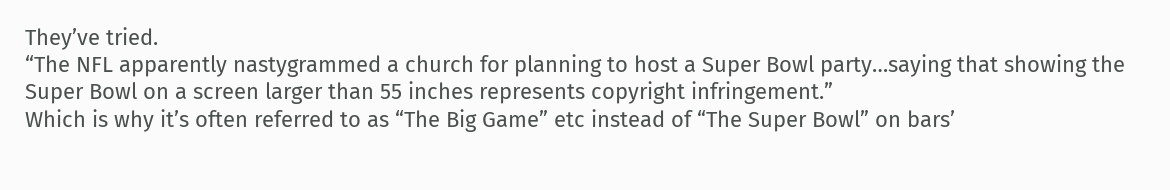They’ve tried.
“The NFL apparently nastygrammed a church for planning to host a Super Bowl party…saying that showing the Super Bowl on a screen larger than 55 inches represents copyright infringement.”
Which is why it’s often referred to as “The Big Game” etc instead of “The Super Bowl” on bars’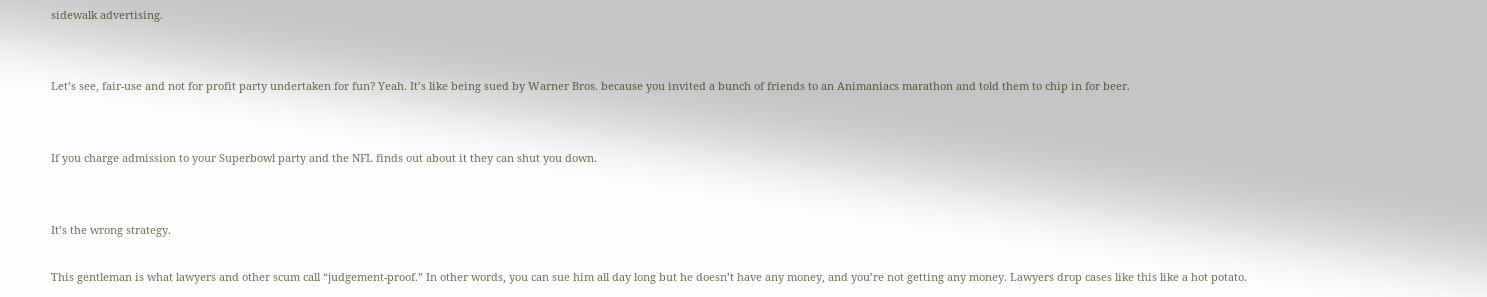sidewalk advertising.


Let’s see, fair-use and not for profit party undertaken for fun? Yeah. It’s like being sued by Warner Bros. because you invited a bunch of friends to an Animaniacs marathon and told them to chip in for beer.


If you charge admission to your Superbowl party and the NFL finds out about it they can shut you down.


It’s the wrong strategy.

This gentleman is what lawyers and other scum call “judgement-proof.” In other words, you can sue him all day long but he doesn’t have any money, and you’re not getting any money. Lawyers drop cases like this like a hot potato.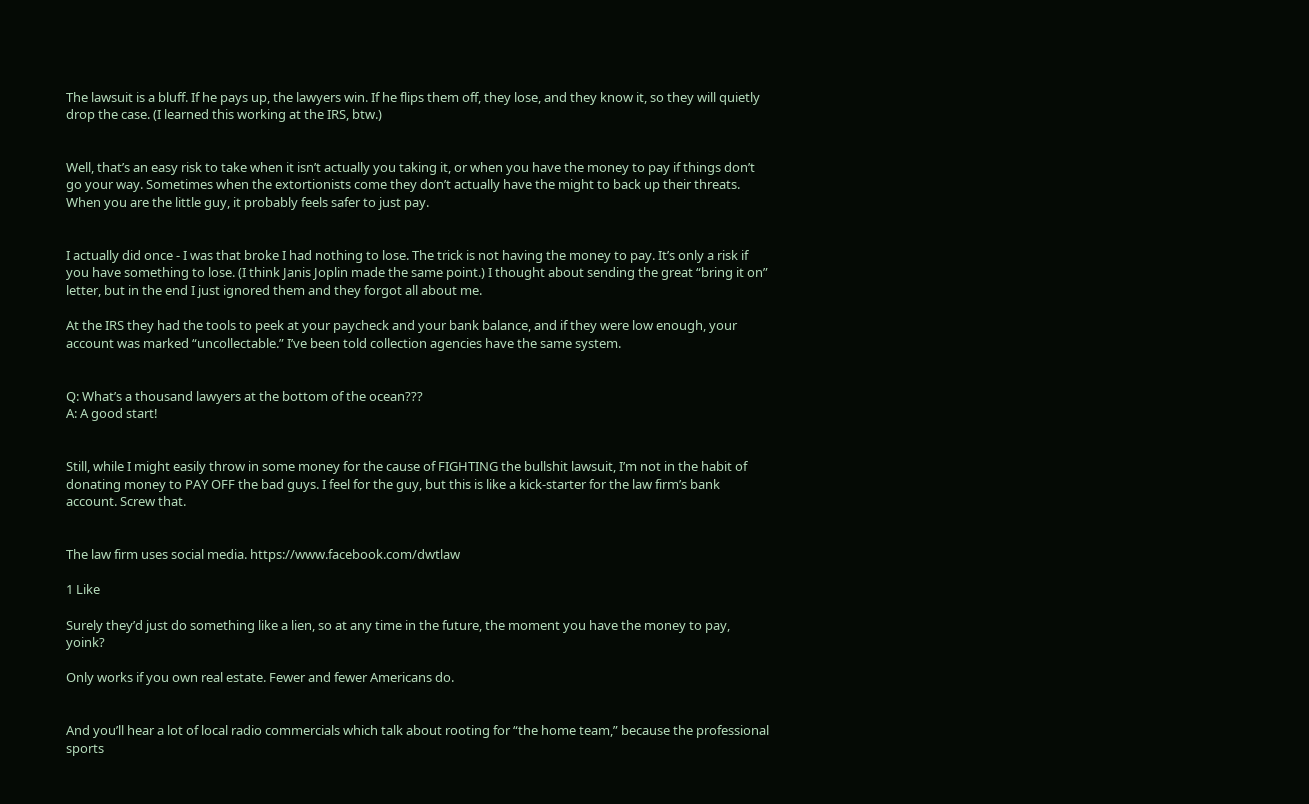The lawsuit is a bluff. If he pays up, the lawyers win. If he flips them off, they lose, and they know it, so they will quietly drop the case. (I learned this working at the IRS, btw.)


Well, that’s an easy risk to take when it isn’t actually you taking it, or when you have the money to pay if things don’t go your way. Sometimes when the extortionists come they don’t actually have the might to back up their threats. When you are the little guy, it probably feels safer to just pay.


I actually did once - I was that broke I had nothing to lose. The trick is not having the money to pay. It’s only a risk if you have something to lose. (I think Janis Joplin made the same point.) I thought about sending the great “bring it on” letter, but in the end I just ignored them and they forgot all about me.

At the IRS they had the tools to peek at your paycheck and your bank balance, and if they were low enough, your account was marked “uncollectable.” I’ve been told collection agencies have the same system.


Q: What’s a thousand lawyers at the bottom of the ocean???
A: A good start!


Still, while I might easily throw in some money for the cause of FIGHTING the bullshit lawsuit, I’m not in the habit of donating money to PAY OFF the bad guys. I feel for the guy, but this is like a kick-starter for the law firm’s bank account. Screw that.


The law firm uses social media. https://www.facebook.com/dwtlaw

1 Like

Surely they’d just do something like a lien, so at any time in the future, the moment you have the money to pay, yoink?

Only works if you own real estate. Fewer and fewer Americans do.


And you’ll hear a lot of local radio commercials which talk about rooting for “the home team,” because the professional sports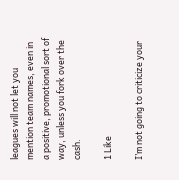leagues will not let you mention team names, even in a positive, promotional sort of way, unless you fork over the cash.

1 Like

I’m not going to criticize your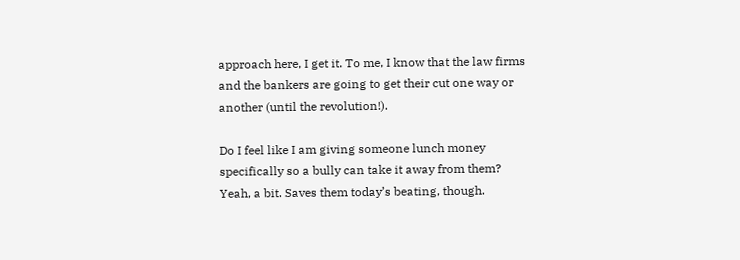approach here, I get it. To me, I know that the law firms and the bankers are going to get their cut one way or another (until the revolution!).

Do I feel like I am giving someone lunch money specifically so a bully can take it away from them? Yeah, a bit. Saves them today’s beating, though.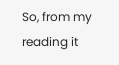So, from my reading it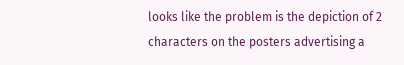looks like the problem is the depiction of 2 characters on the posters advertising a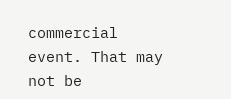commercial event. That may not be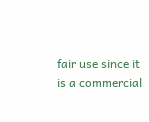fair use since it is a commercial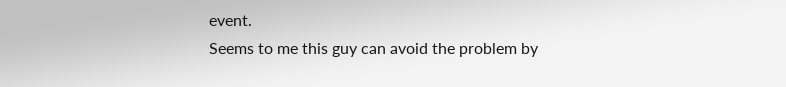event.
Seems to me this guy can avoid the problem by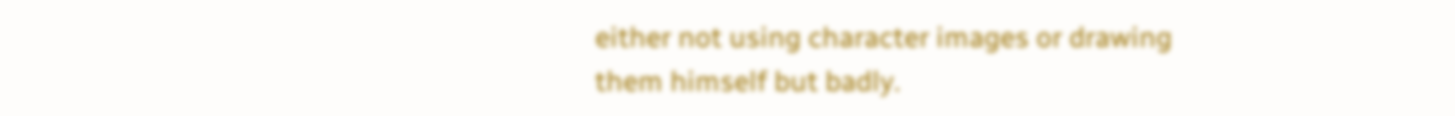either not using character images or drawing them himself but badly.